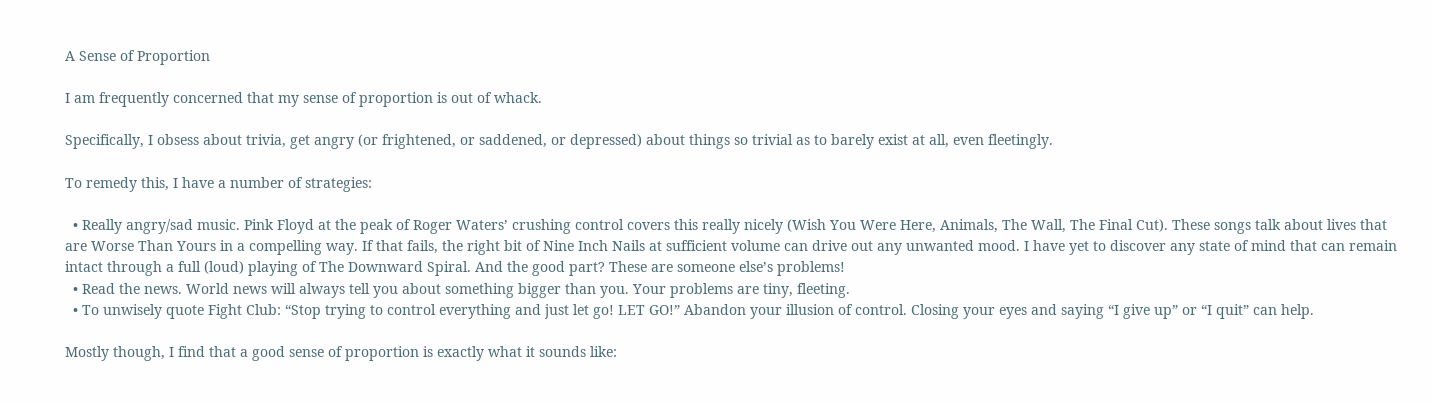A Sense of Proportion

I am frequently concerned that my sense of proportion is out of whack.

Specifically, I obsess about trivia, get angry (or frightened, or saddened, or depressed) about things so trivial as to barely exist at all, even fleetingly.

To remedy this, I have a number of strategies:

  • Really angry/sad music. Pink Floyd at the peak of Roger Waters’ crushing control covers this really nicely (Wish You Were Here, Animals, The Wall, The Final Cut). These songs talk about lives that are Worse Than Yours in a compelling way. If that fails, the right bit of Nine Inch Nails at sufficient volume can drive out any unwanted mood. I have yet to discover any state of mind that can remain intact through a full (loud) playing of The Downward Spiral. And the good part? These are someone else’s problems!
  • Read the news. World news will always tell you about something bigger than you. Your problems are tiny, fleeting.
  • To unwisely quote Fight Club: “Stop trying to control everything and just let go! LET GO!” Abandon your illusion of control. Closing your eyes and saying “I give up” or “I quit” can help.

Mostly though, I find that a good sense of proportion is exactly what it sounds like: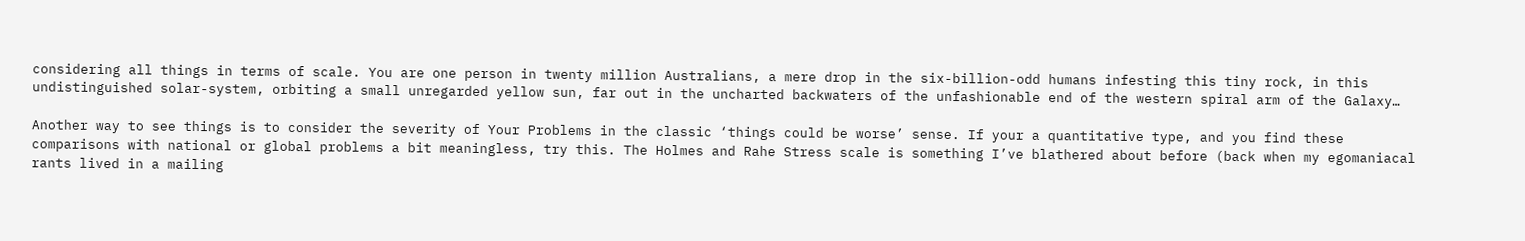considering all things in terms of scale. You are one person in twenty million Australians, a mere drop in the six-billion-odd humans infesting this tiny rock, in this undistinguished solar-system, orbiting a small unregarded yellow sun, far out in the uncharted backwaters of the unfashionable end of the western spiral arm of the Galaxy…

Another way to see things is to consider the severity of Your Problems in the classic ‘things could be worse’ sense. If your a quantitative type, and you find these comparisons with national or global problems a bit meaningless, try this. The Holmes and Rahe Stress scale is something I’ve blathered about before (back when my egomaniacal rants lived in a mailing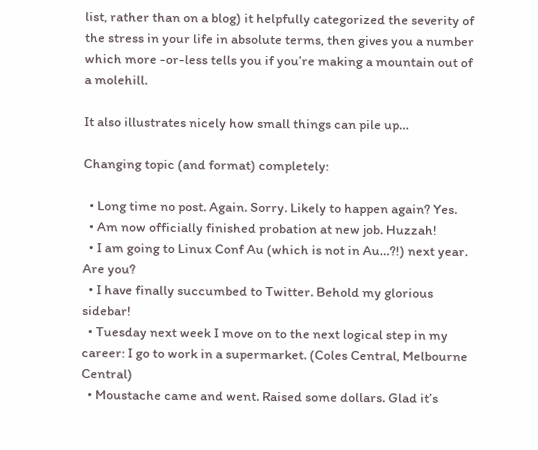list, rather than on a blog) it helpfully categorized the severity of the stress in your life in absolute terms, then gives you a number which more -or-less tells you if you’re making a mountain out of a molehill.

It also illustrates nicely how small things can pile up…

Changing topic (and format) completely:

  • Long time no post. Again. Sorry. Likely to happen again? Yes.
  • Am now officially finished probation at new job. Huzzah!
  • I am going to Linux Conf Au (which is not in Au…?!) next year. Are you?
  • I have finally succumbed to Twitter. Behold my glorious sidebar!
  • Tuesday next week I move on to the next logical step in my career: I go to work in a supermarket. (Coles Central, Melbourne Central)
  • Moustache came and went. Raised some dollars. Glad it’s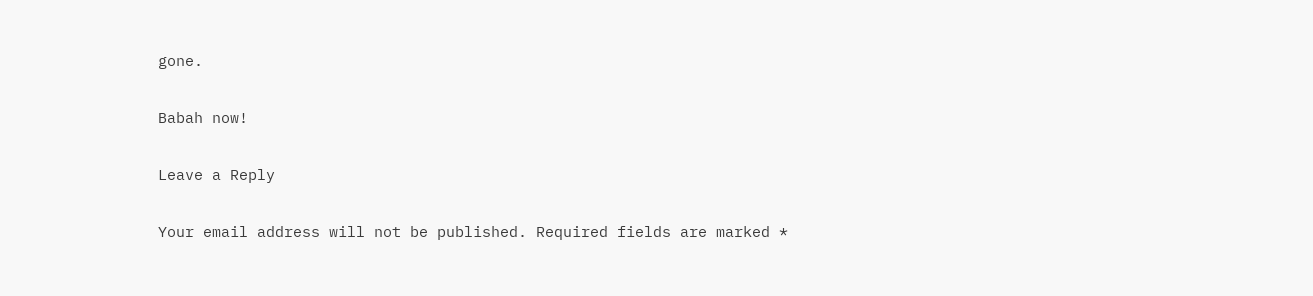gone.

Babah now!

Leave a Reply

Your email address will not be published. Required fields are marked *